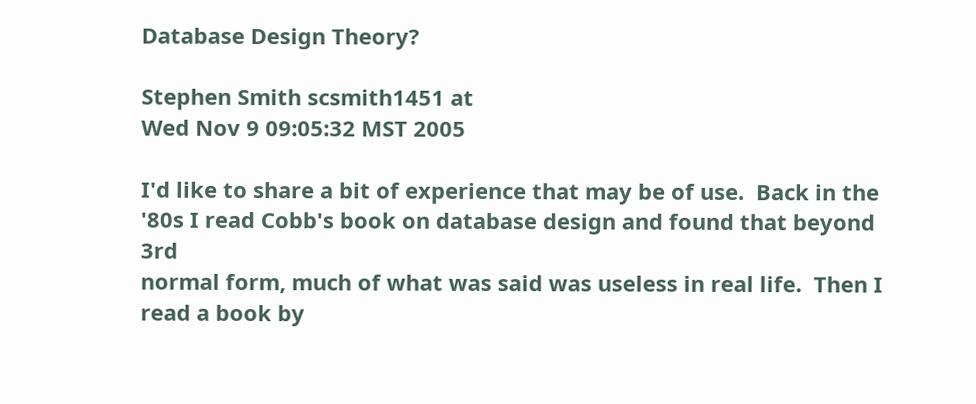Database Design Theory?

Stephen Smith scsmith1451 at
Wed Nov 9 09:05:32 MST 2005

I'd like to share a bit of experience that may be of use.  Back in the
'80s I read Cobb's book on database design and found that beyond 3rd
normal form, much of what was said was useless in real life.  Then I
read a book by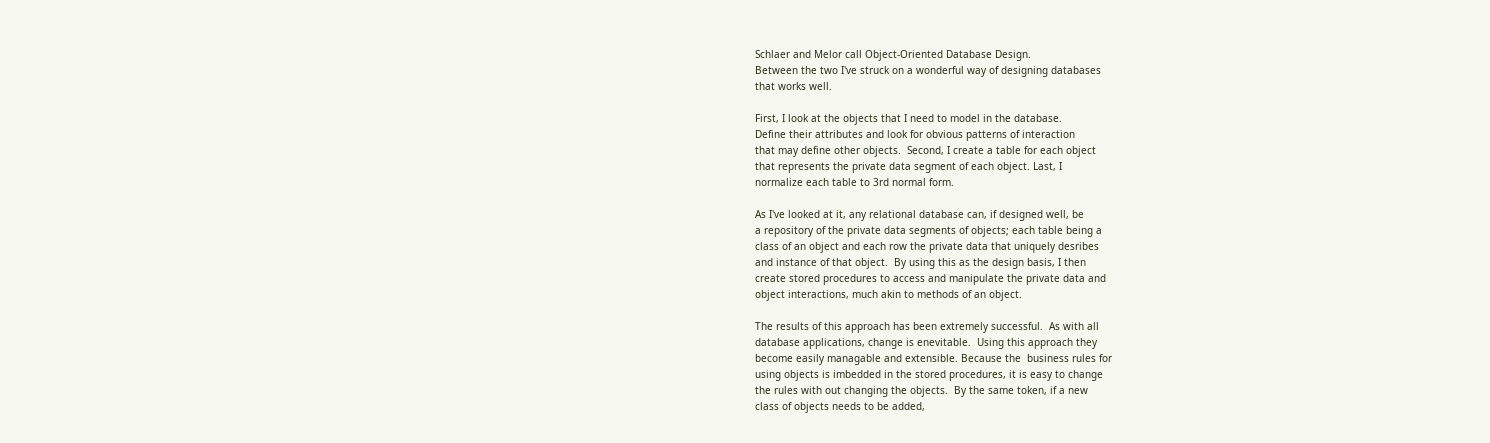Schlaer and Melor call Object-Oriented Database Design.
Between the two I've struck on a wonderful way of designing databases
that works well.

First, I look at the objects that I need to model in the database.
Define their attributes and look for obvious patterns of interaction
that may define other objects.  Second, I create a table for each object
that represents the private data segment of each object. Last, I
normalize each table to 3rd normal form.

As I've looked at it, any relational database can, if designed well, be
a repository of the private data segments of objects; each table being a
class of an object and each row the private data that uniquely desribes
and instance of that object.  By using this as the design basis, I then
create stored procedures to access and manipulate the private data and
object interactions, much akin to methods of an object.

The results of this approach has been extremely successful.  As with all
database applications, change is enevitable.  Using this approach they
become easily managable and extensible. Because the  business rules for
using objects is imbedded in the stored procedures, it is easy to change
the rules with out changing the objects.  By the same token, if a new
class of objects needs to be added,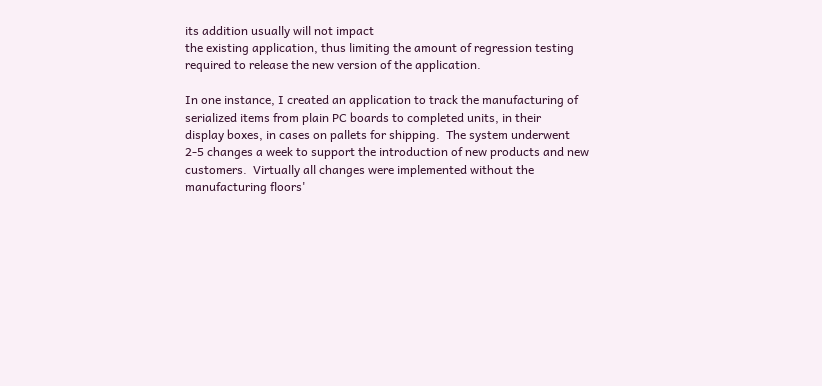its addition usually will not impact
the existing application, thus limiting the amount of regression testing
required to release the new version of the application.

In one instance, I created an application to track the manufacturing of
serialized items from plain PC boards to completed units, in their
display boxes, in cases on pallets for shipping.  The system underwent
2-5 changes a week to support the introduction of new products and new
customers.  Virtually all changes were implemented without the
manufacturing floors'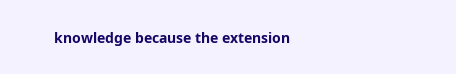knowledge because the extension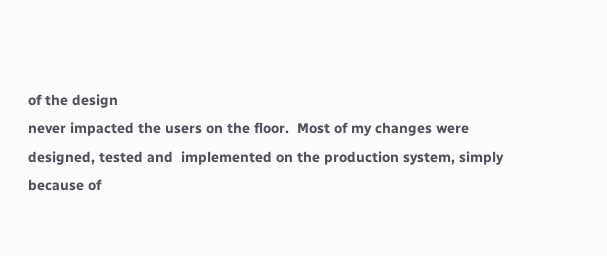of the design
never impacted the users on the floor.  Most of my changes were
designed, tested and  implemented on the production system, simply
because of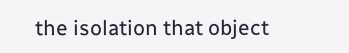the isolation that object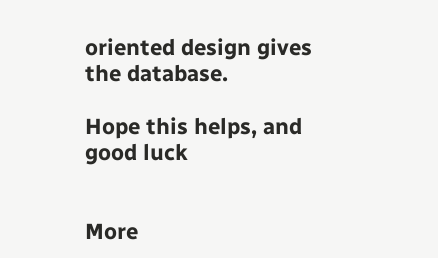oriented design gives the database.

Hope this helps, and good luck


More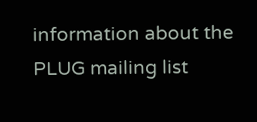information about the PLUG mailing list